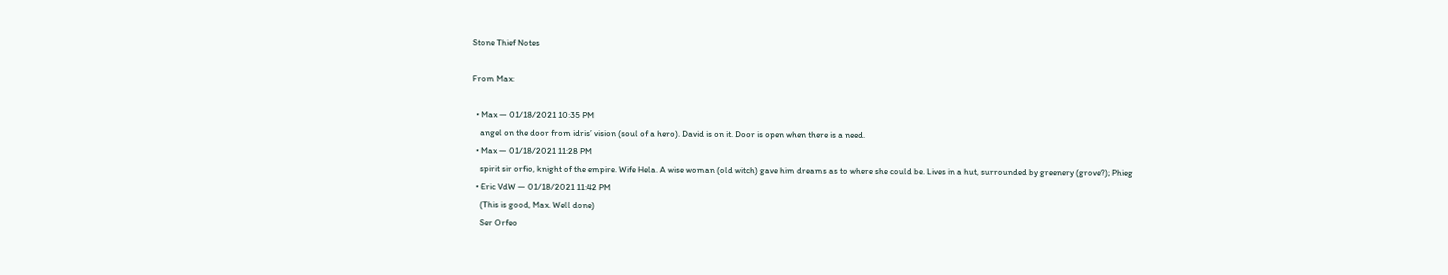Stone Thief Notes

From Max:

  • Max — 01/18/2021 10:35 PM
    angel on the door from idris’ vision (soul of a hero). David is on it. Door is open when there is a need.
  • Max — 01/18/2021 11:28 PM
    spirit sir orfio, knight of the empire. Wife Hela. A wise woman (old witch) gave him dreams as to where she could be. Lives in a hut, surrounded by greenery (grove?); Phieg
  • Eric VdW — 01/18/2021 11:42 PM
    (This is good, Max. Well done)
    Ser Orfeo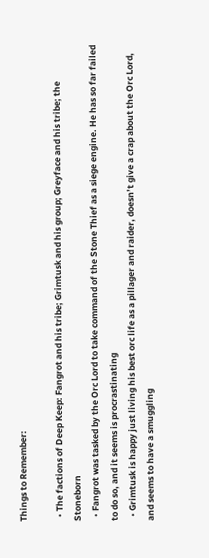Things to Remember:

  • The factions of Deep Keep: Fangrot and his tribe; Grimtusk and his group; Greyface and his tribe; the Stoneborn
  • Fangrot was tasked by the Orc Lord to take command of the Stone Thief as a siege engine. He has so far failed to do so, and it seems is procrastinating
  • Grimtusk is happy just living his best orc life as a pillager and raider, doesn’t give a crap about the Orc Lord, and seems to have a smuggling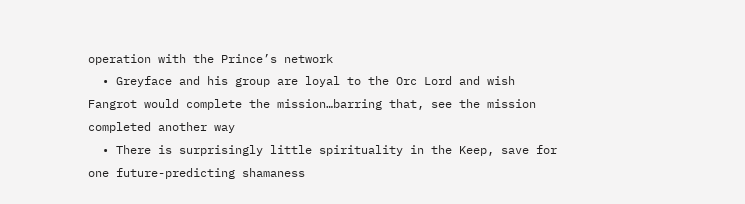operation with the Prince’s network
  • Greyface and his group are loyal to the Orc Lord and wish Fangrot would complete the mission…barring that, see the mission completed another way
  • There is surprisingly little spirituality in the Keep, save for one future-predicting shamaness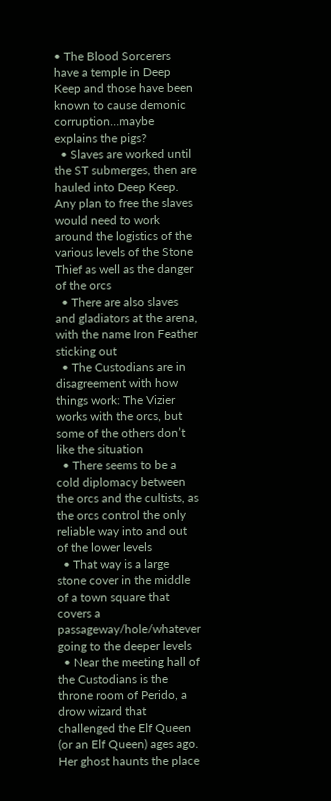• The Blood Sorcerers have a temple in Deep Keep and those have been known to cause demonic corruption…maybe explains the pigs?
  • Slaves are worked until the ST submerges, then are hauled into Deep Keep. Any plan to free the slaves would need to work around the logistics of the various levels of the Stone Thief as well as the danger of the orcs
  • There are also slaves and gladiators at the arena, with the name Iron Feather sticking out
  • The Custodians are in disagreement with how things work: The Vizier works with the orcs, but some of the others don’t like the situation
  • There seems to be a cold diplomacy between the orcs and the cultists, as the orcs control the only reliable way into and out of the lower levels
  • That way is a large stone cover in the middle of a town square that covers a passageway/hole/whatever going to the deeper levels
  • Near the meeting hall of the Custodians is the throne room of Perido, a drow wizard that challenged the Elf Queen (or an Elf Queen) ages ago. Her ghost haunts the place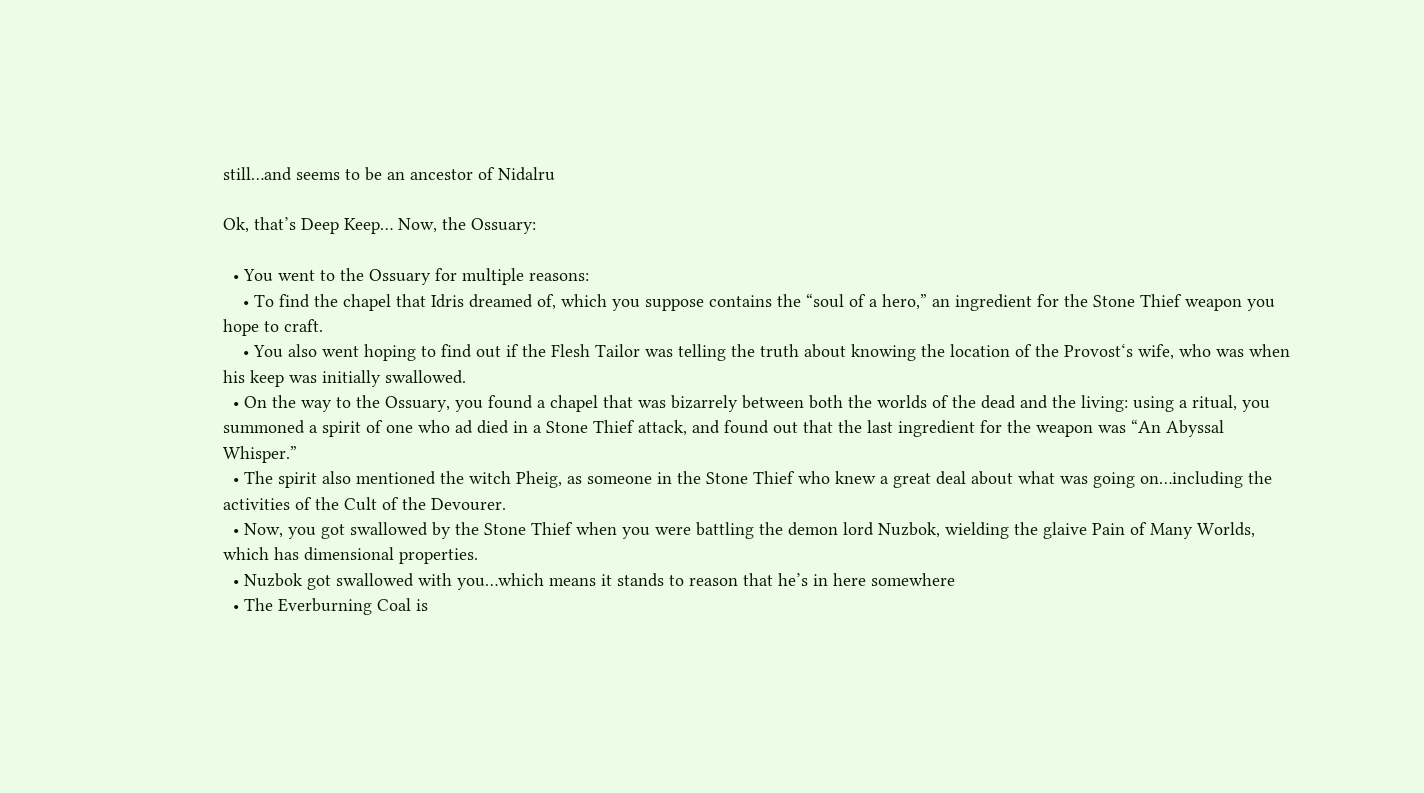still…and seems to be an ancestor of Nidalru

Ok, that’s Deep Keep… Now, the Ossuary:

  • You went to the Ossuary for multiple reasons:
    • To find the chapel that Idris dreamed of, which you suppose contains the “soul of a hero,” an ingredient for the Stone Thief weapon you hope to craft.
    • You also went hoping to find out if the Flesh Tailor was telling the truth about knowing the location of the Provost‘s wife, who was when his keep was initially swallowed.
  • On the way to the Ossuary, you found a chapel that was bizarrely between both the worlds of the dead and the living: using a ritual, you summoned a spirit of one who ad died in a Stone Thief attack, and found out that the last ingredient for the weapon was “An Abyssal Whisper.”
  • The spirit also mentioned the witch Pheig, as someone in the Stone Thief who knew a great deal about what was going on…including the activities of the Cult of the Devourer.
  • Now, you got swallowed by the Stone Thief when you were battling the demon lord Nuzbok, wielding the glaive Pain of Many Worlds, which has dimensional properties.
  • Nuzbok got swallowed with you…which means it stands to reason that he’s in here somewhere
  • The Everburning Coal is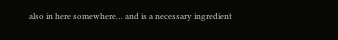also in here somewhere… and is a necessary ingredient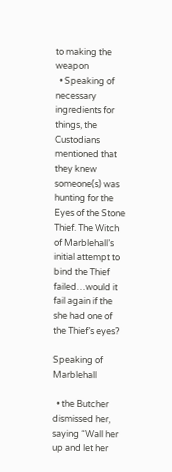to making the weapon
  • Speaking of necessary ingredients for things, the Custodians mentioned that they knew someone(s) was hunting for the Eyes of the Stone Thief. The Witch of Marblehall’s initial attempt to bind the Thief failed…would it fail again if the she had one of the Thief’s eyes?

Speaking of Marblehall

  • the Butcher dismissed her, saying “Wall her up and let her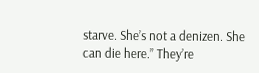starve. She’s not a denizen. She can die here.” They’re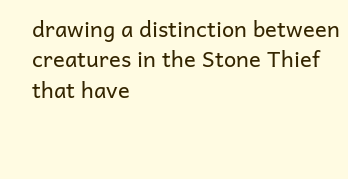drawing a distinction between creatures in the Stone Thief that have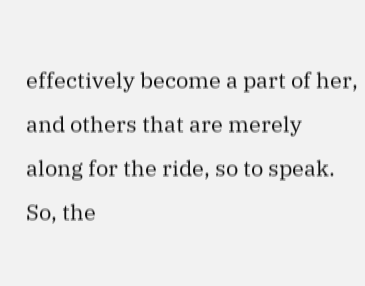effectively become a part of her, and others that are merely along for the ride, so to speak. So, the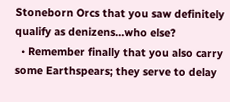Stoneborn Orcs that you saw definitely qualify as denizens…who else?
  • Remember finally that you also carry some Earthspears; they serve to delay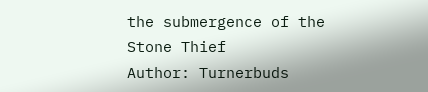the submergence of the Stone Thief
Author: Turnerbuds